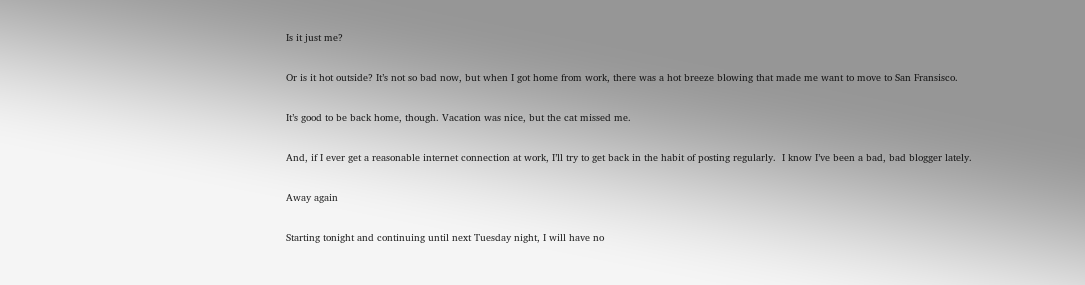Is it just me?

Or is it hot outside? It’s not so bad now, but when I got home from work, there was a hot breeze blowing that made me want to move to San Fransisco.

It’s good to be back home, though. Vacation was nice, but the cat missed me.

And, if I ever get a reasonable internet connection at work, I’ll try to get back in the habit of posting regularly.  I know I’ve been a bad, bad blogger lately.

Away again

Starting tonight and continuing until next Tuesday night, I will have no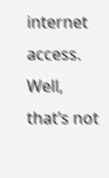internet access.  Well, that’s not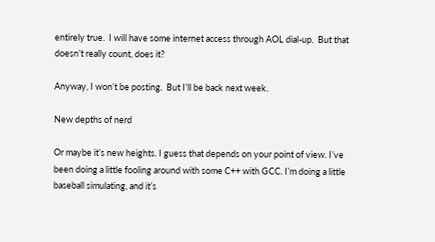entirely true.  I will have some internet access through AOL dial-up.  But that doesn’t really count, does it?

Anyway, I won’t be posting.  But I’ll be back next week.

New depths of nerd

Or maybe it’s new heights. I guess that depends on your point of view. I’ve been doing a little fooling around with some C++ with GCC. I’m doing a little baseball simulating, and it’s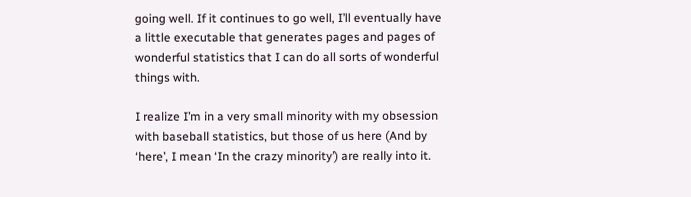going well. If it continues to go well, I’ll eventually have a little executable that generates pages and pages of wonderful statistics that I can do all sorts of wonderful things with.

I realize I’m in a very small minority with my obsession with baseball statistics, but those of us here (And by ‘here’, I mean ‘In the crazy minority’) are really into it.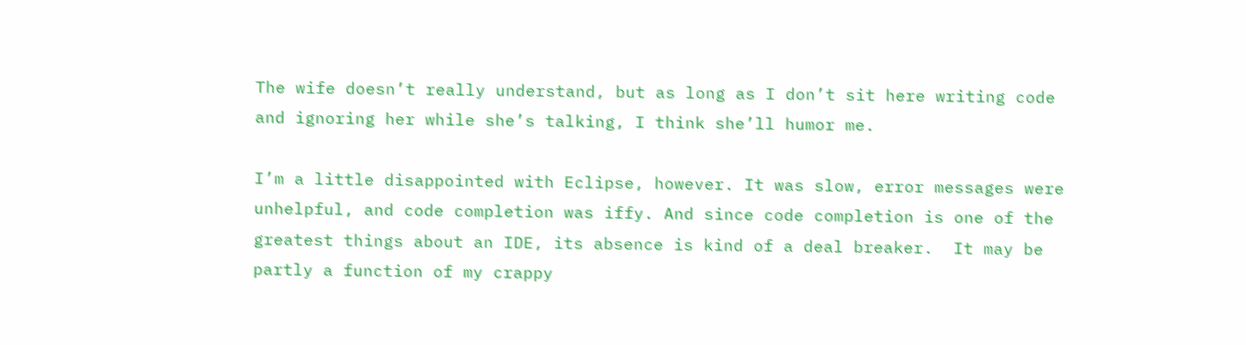The wife doesn’t really understand, but as long as I don’t sit here writing code and ignoring her while she’s talking, I think she’ll humor me.

I’m a little disappointed with Eclipse, however. It was slow, error messages were unhelpful, and code completion was iffy. And since code completion is one of the greatest things about an IDE, its absence is kind of a deal breaker.  It may be partly a function of my crappy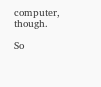computer, though.

So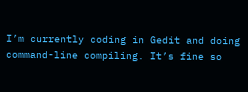I’m currently coding in Gedit and doing command-line compiling. It’s fine so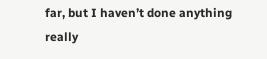far, but I haven’t done anything really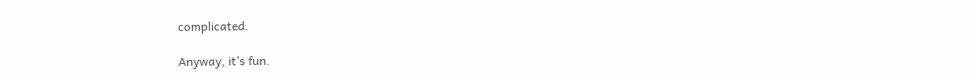complicated.

Anyway, it’s fun.